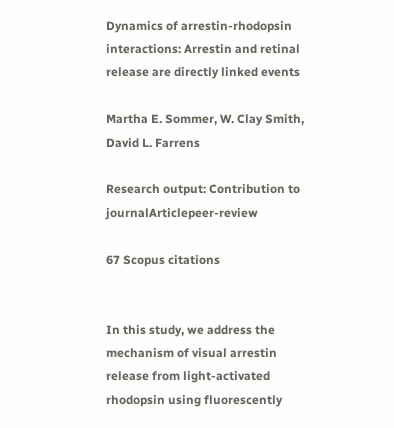Dynamics of arrestin-rhodopsin interactions: Arrestin and retinal release are directly linked events

Martha E. Sommer, W. Clay Smith, David L. Farrens

Research output: Contribution to journalArticlepeer-review

67 Scopus citations


In this study, we address the mechanism of visual arrestin release from light-activated rhodopsin using fluorescently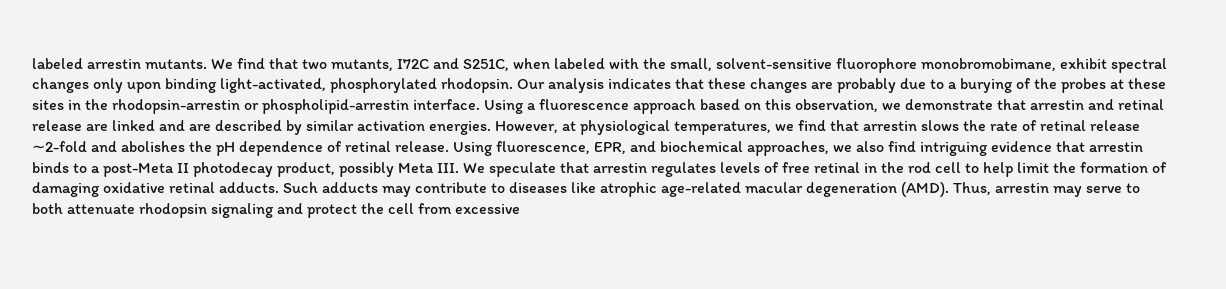labeled arrestin mutants. We find that two mutants, I72C and S251C, when labeled with the small, solvent-sensitive fluorophore monobromobimane, exhibit spectral changes only upon binding light-activated, phosphorylated rhodopsin. Our analysis indicates that these changes are probably due to a burying of the probes at these sites in the rhodopsin-arrestin or phospholipid-arrestin interface. Using a fluorescence approach based on this observation, we demonstrate that arrestin and retinal release are linked and are described by similar activation energies. However, at physiological temperatures, we find that arrestin slows the rate of retinal release ∼2-fold and abolishes the pH dependence of retinal release. Using fluorescence, EPR, and biochemical approaches, we also find intriguing evidence that arrestin binds to a post-Meta II photodecay product, possibly Meta III. We speculate that arrestin regulates levels of free retinal in the rod cell to help limit the formation of damaging oxidative retinal adducts. Such adducts may contribute to diseases like atrophic age-related macular degeneration (AMD). Thus, arrestin may serve to both attenuate rhodopsin signaling and protect the cell from excessive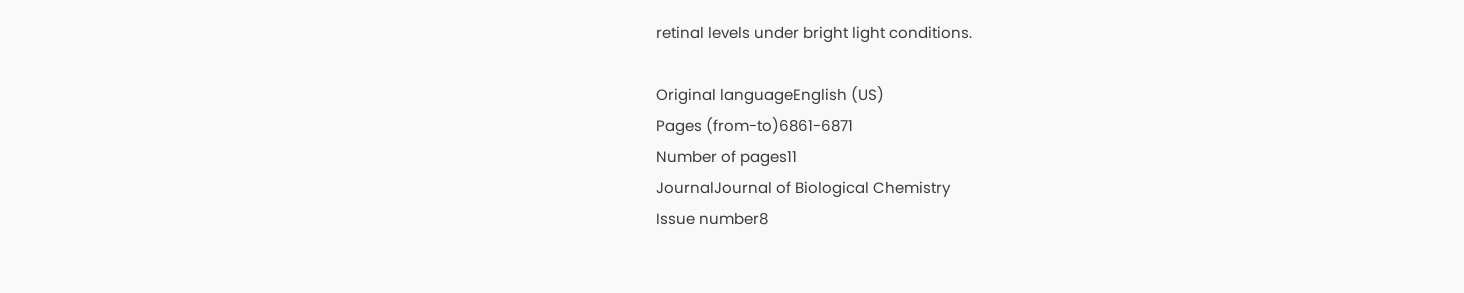retinal levels under bright light conditions.

Original languageEnglish (US)
Pages (from-to)6861-6871
Number of pages11
JournalJournal of Biological Chemistry
Issue number8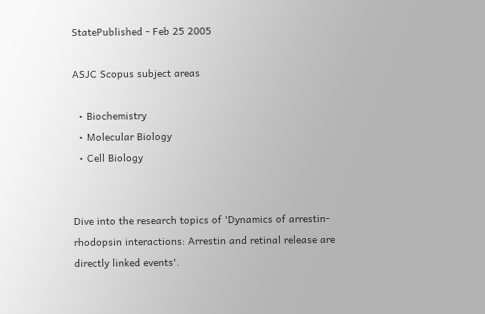StatePublished - Feb 25 2005

ASJC Scopus subject areas

  • Biochemistry
  • Molecular Biology
  • Cell Biology


Dive into the research topics of 'Dynamics of arrestin-rhodopsin interactions: Arrestin and retinal release are directly linked events'.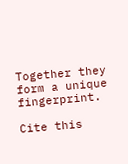Together they form a unique fingerprint.

Cite this